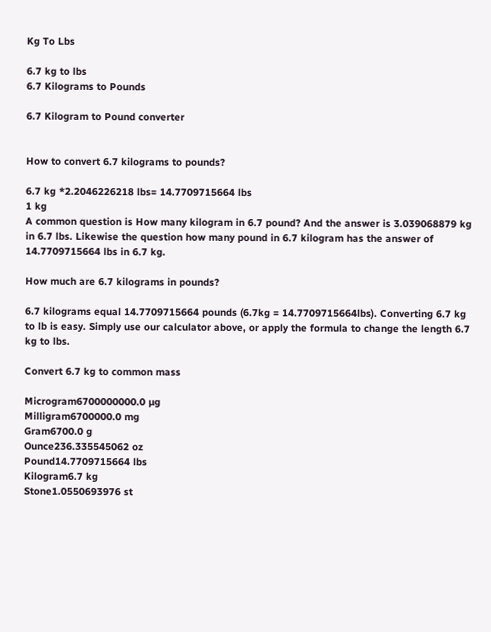Kg To Lbs

6.7 kg to lbs
6.7 Kilograms to Pounds

6.7 Kilogram to Pound converter


How to convert 6.7 kilograms to pounds?

6.7 kg *2.2046226218 lbs= 14.7709715664 lbs
1 kg
A common question is How many kilogram in 6.7 pound? And the answer is 3.039068879 kg in 6.7 lbs. Likewise the question how many pound in 6.7 kilogram has the answer of 14.7709715664 lbs in 6.7 kg.

How much are 6.7 kilograms in pounds?

6.7 kilograms equal 14.7709715664 pounds (6.7kg = 14.7709715664lbs). Converting 6.7 kg to lb is easy. Simply use our calculator above, or apply the formula to change the length 6.7 kg to lbs.

Convert 6.7 kg to common mass

Microgram6700000000.0 µg
Milligram6700000.0 mg
Gram6700.0 g
Ounce236.335545062 oz
Pound14.7709715664 lbs
Kilogram6.7 kg
Stone1.0550693976 st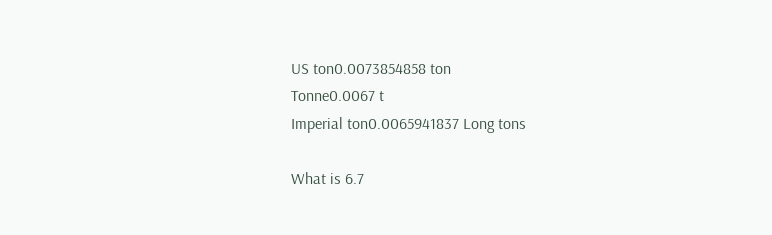US ton0.0073854858 ton
Tonne0.0067 t
Imperial ton0.0065941837 Long tons

What is 6.7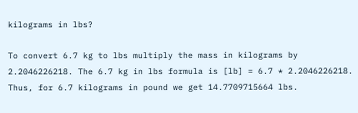kilograms in lbs?

To convert 6.7 kg to lbs multiply the mass in kilograms by 2.2046226218. The 6.7 kg in lbs formula is [lb] = 6.7 * 2.2046226218. Thus, for 6.7 kilograms in pound we get 14.7709715664 lbs.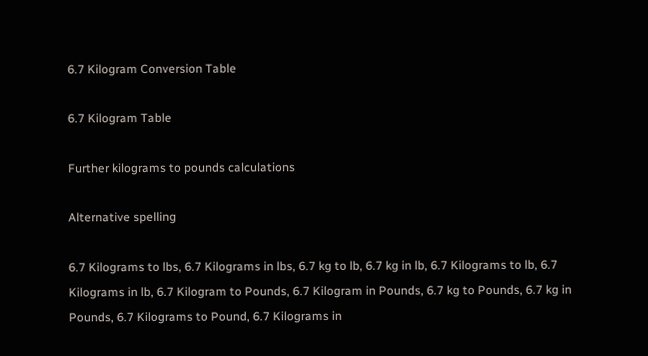6.7 Kilogram Conversion Table

6.7 Kilogram Table

Further kilograms to pounds calculations

Alternative spelling

6.7 Kilograms to lbs, 6.7 Kilograms in lbs, 6.7 kg to lb, 6.7 kg in lb, 6.7 Kilograms to lb, 6.7 Kilograms in lb, 6.7 Kilogram to Pounds, 6.7 Kilogram in Pounds, 6.7 kg to Pounds, 6.7 kg in Pounds, 6.7 Kilograms to Pound, 6.7 Kilograms in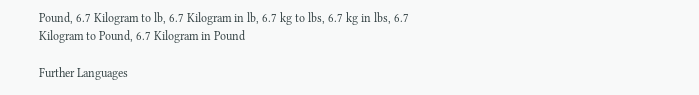Pound, 6.7 Kilogram to lb, 6.7 Kilogram in lb, 6.7 kg to lbs, 6.7 kg in lbs, 6.7 Kilogram to Pound, 6.7 Kilogram in Pound

Further Languages